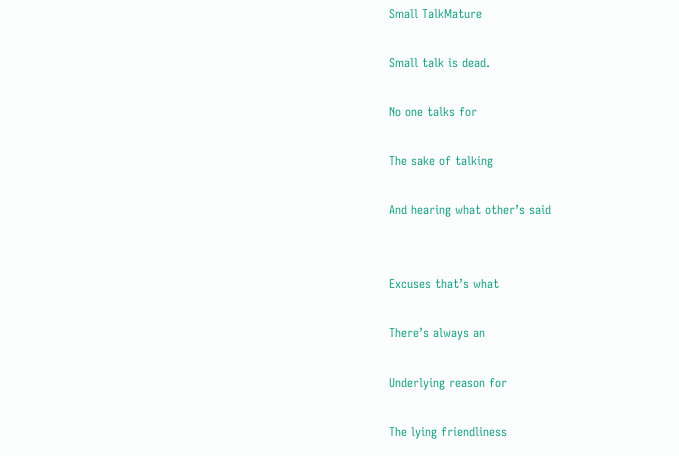Small TalkMature

Small talk is dead.

No one talks for

The sake of talking

And hearing what other’s said


Excuses that’s what

There’s always an

Underlying reason for

The lying friendliness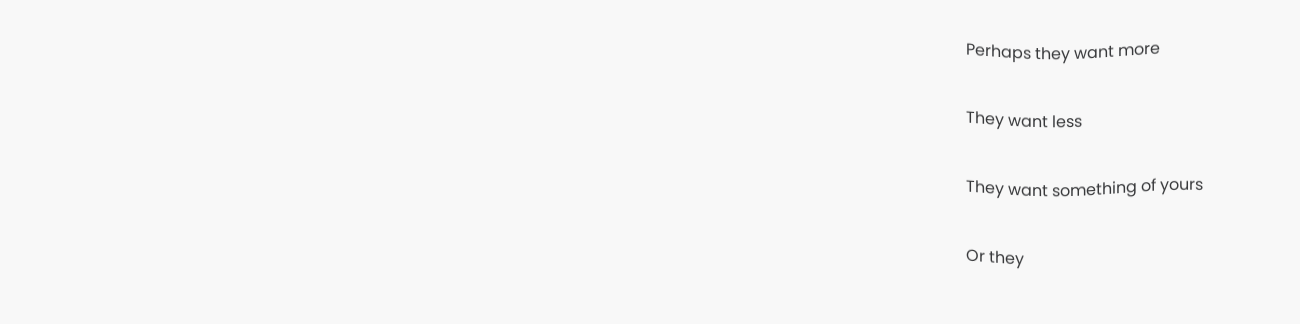Perhaps they want more

They want less

They want something of yours

Or they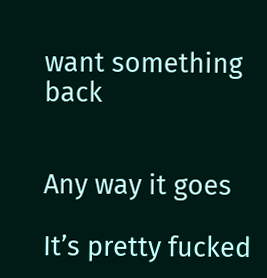want something back


Any way it goes

It’s pretty fucked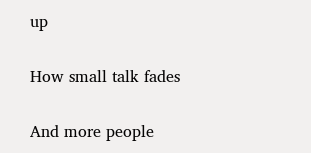up

How small talk fades

And more people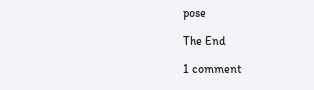pose

The End

1 comment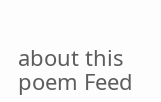about this poem Feed